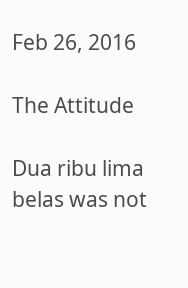Feb 26, 2016

The Attitude

Dua ribu lima belas was not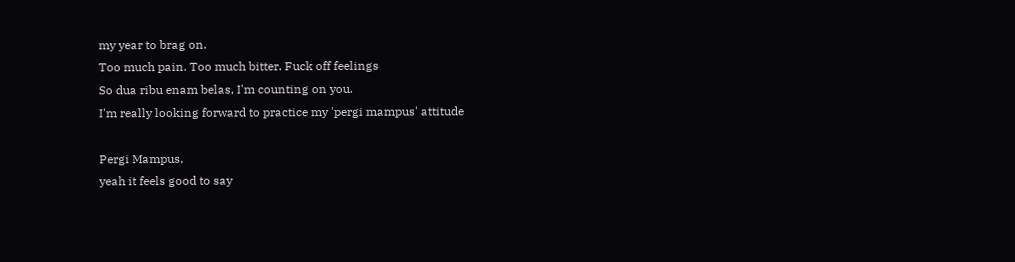my year to brag on.
Too much pain. Too much bitter. Fuck off feelings
So dua ribu enam belas, I'm counting on you.
I'm really looking forward to practice my 'pergi mampus' attitude

Pergi Mampus,
yeah it feels good to say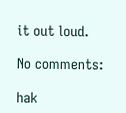it out loud.

No comments:

hak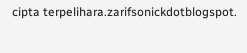cipta terpelihara.zarifsonickdotblogspot.